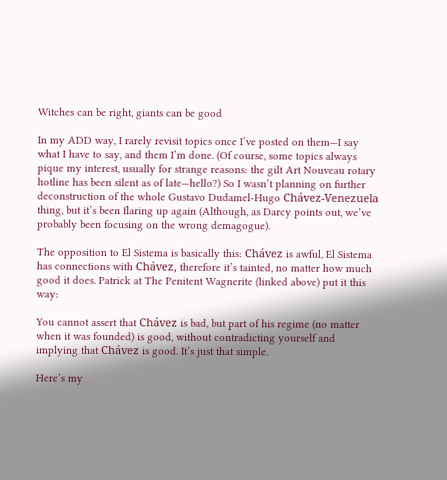Witches can be right, giants can be good

In my ADD way, I rarely revisit topics once I’ve posted on them—I say what I have to say, and them I’m done. (Of course, some topics always pique my interest, usually for strange reasons: the gilt Art Nouveau rotary hotline has been silent as of late—hello?) So I wasn’t planning on further deconstruction of the whole Gustavo Dudamel-Hugo Chávez-Venezuela thing, but it’s been flaring up again (Although, as Darcy points out, we’ve probably been focusing on the wrong demagogue).

The opposition to El Sistema is basically this: Chávez is awful, El Sistema has connections with Chávez, therefore it’s tainted, no matter how much good it does. Patrick at The Penitent Wagnerite (linked above) put it this way:

You cannot assert that Chávez is bad, but part of his regime (no matter when it was founded) is good, without contradicting yourself and implying that Chávez is good. It’s just that simple.

Here’s my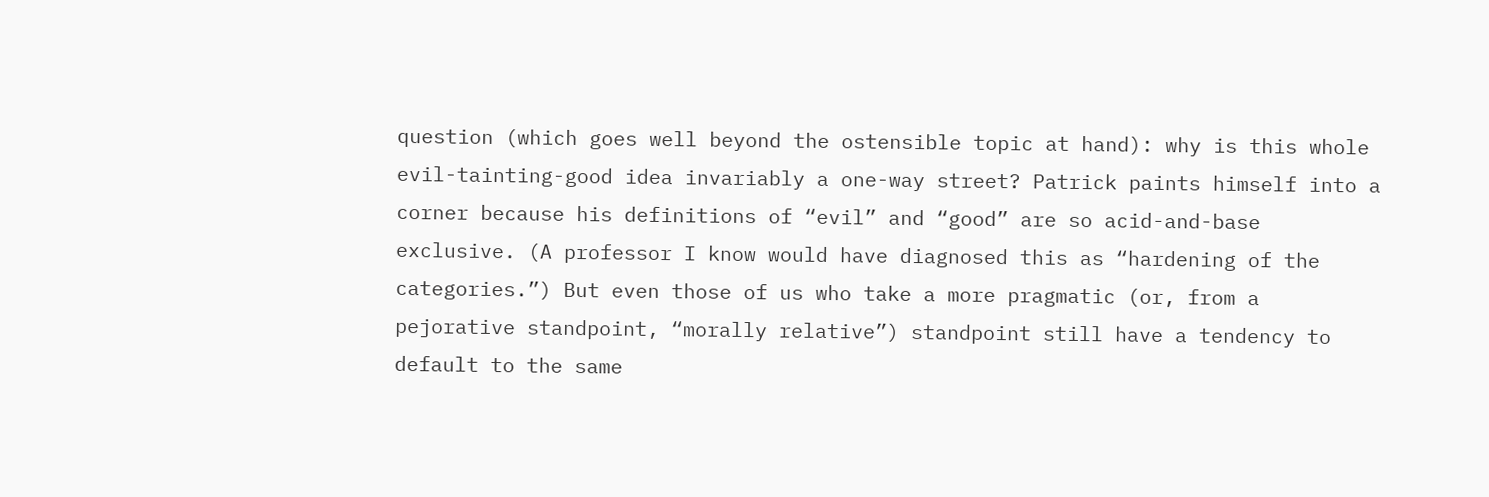question (which goes well beyond the ostensible topic at hand): why is this whole evil-tainting-good idea invariably a one-way street? Patrick paints himself into a corner because his definitions of “evil” and “good” are so acid-and-base exclusive. (A professor I know would have diagnosed this as “hardening of the categories.”) But even those of us who take a more pragmatic (or, from a pejorative standpoint, “morally relative”) standpoint still have a tendency to default to the same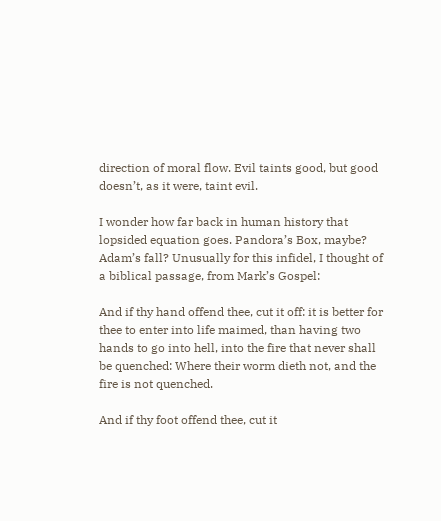direction of moral flow. Evil taints good, but good doesn’t, as it were, taint evil.

I wonder how far back in human history that lopsided equation goes. Pandora’s Box, maybe? Adam’s fall? Unusually for this infidel, I thought of a biblical passage, from Mark’s Gospel:

And if thy hand offend thee, cut it off: it is better for thee to enter into life maimed, than having two hands to go into hell, into the fire that never shall be quenched: Where their worm dieth not, and the fire is not quenched.

And if thy foot offend thee, cut it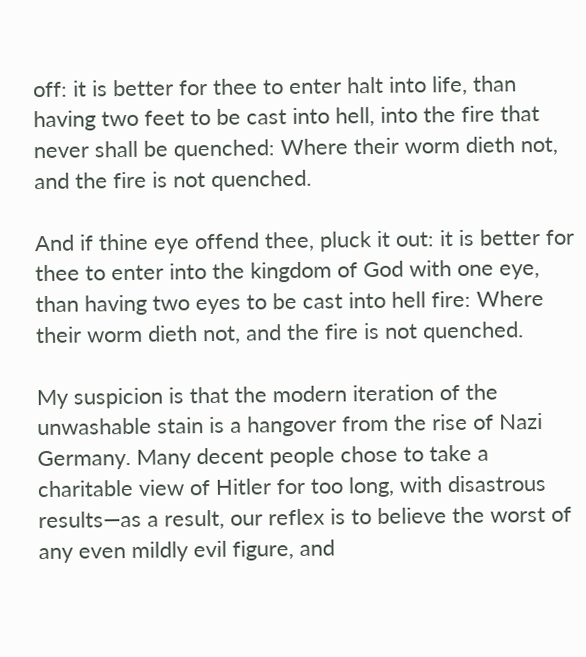off: it is better for thee to enter halt into life, than having two feet to be cast into hell, into the fire that never shall be quenched: Where their worm dieth not, and the fire is not quenched.

And if thine eye offend thee, pluck it out: it is better for thee to enter into the kingdom of God with one eye, than having two eyes to be cast into hell fire: Where their worm dieth not, and the fire is not quenched.

My suspicion is that the modern iteration of the unwashable stain is a hangover from the rise of Nazi Germany. Many decent people chose to take a charitable view of Hitler for too long, with disastrous results—as a result, our reflex is to believe the worst of any even mildly evil figure, and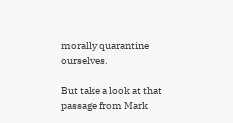morally quarantine ourselves.

But take a look at that passage from Mark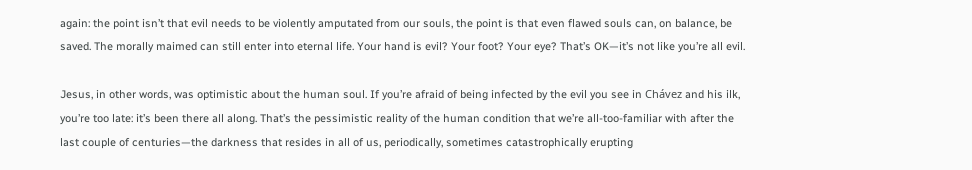again: the point isn’t that evil needs to be violently amputated from our souls, the point is that even flawed souls can, on balance, be saved. The morally maimed can still enter into eternal life. Your hand is evil? Your foot? Your eye? That’s OK—it’s not like you’re all evil.

Jesus, in other words, was optimistic about the human soul. If you’re afraid of being infected by the evil you see in Chávez and his ilk, you’re too late: it’s been there all along. That’s the pessimistic reality of the human condition that we’re all-too-familiar with after the last couple of centuries—the darkness that resides in all of us, periodically, sometimes catastrophically erupting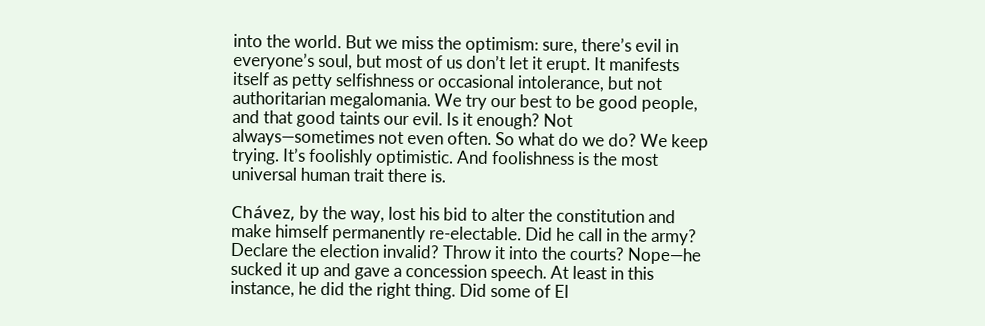into the world. But we miss the optimism: sure, there’s evil in everyone’s soul, but most of us don’t let it erupt. It manifests itself as petty selfishness or occasional intolerance, but not authoritarian megalomania. We try our best to be good people, and that good taints our evil. Is it enough? Not always—sometimes not even often. So what do we do? We keep trying. It’s foolishly optimistic. And foolishness is the most universal human trait there is.

Chávez, by the way, lost his bid to alter the constitution and make himself permanently re-electable. Did he call in the army? Declare the election invalid? Throw it into the courts? Nope—he sucked it up and gave a concession speech. At least in this instance, he did the right thing. Did some of El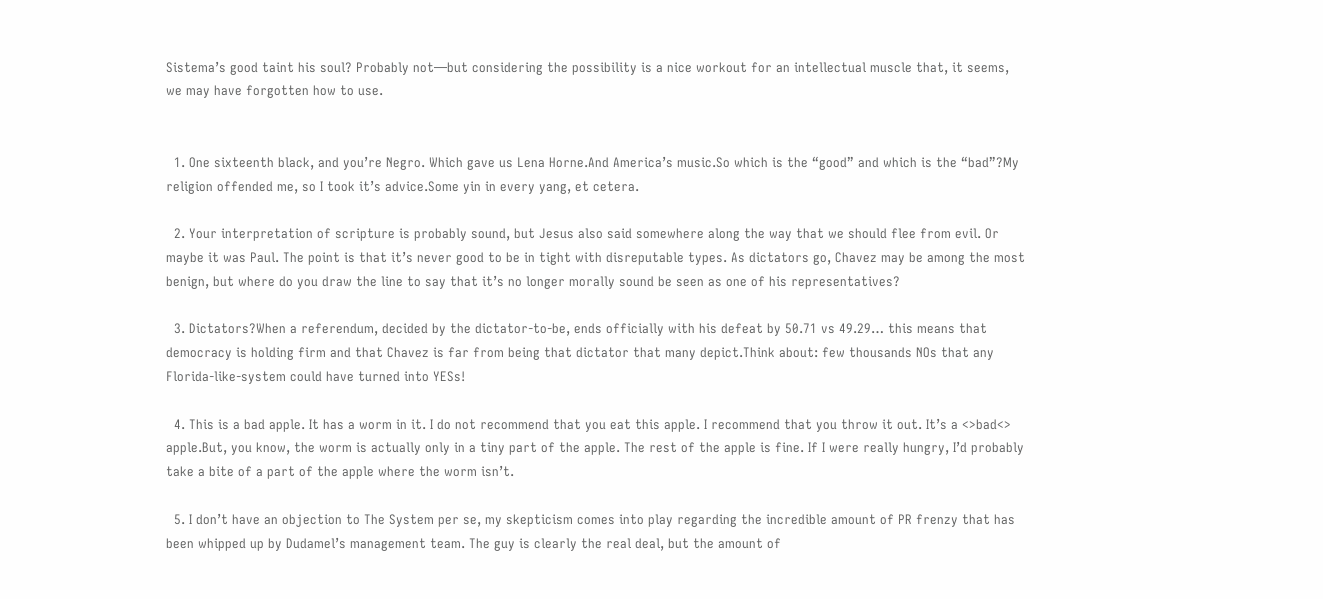Sistema’s good taint his soul? Probably not—but considering the possibility is a nice workout for an intellectual muscle that, it seems, we may have forgotten how to use.


  1. One sixteenth black, and you’re Negro. Which gave us Lena Horne.And America’s music.So which is the “good” and which is the “bad”?My religion offended me, so I took it’s advice.Some yin in every yang, et cetera.

  2. Your interpretation of scripture is probably sound, but Jesus also said somewhere along the way that we should flee from evil. Or maybe it was Paul. The point is that it’s never good to be in tight with disreputable types. As dictators go, Chavez may be among the most benign, but where do you draw the line to say that it’s no longer morally sound be seen as one of his representatives?

  3. Dictators?When a referendum, decided by the dictator-to-be, ends officially with his defeat by 50.71 vs 49.29… this means that democracy is holding firm and that Chavez is far from being that dictator that many depict.Think about: few thousands NOs that any Florida-like-system could have turned into YESs!

  4. This is a bad apple. It has a worm in it. I do not recommend that you eat this apple. I recommend that you throw it out. It’s a <>bad<> apple.But, you know, the worm is actually only in a tiny part of the apple. The rest of the apple is fine. If I were really hungry, I’d probably take a bite of a part of the apple where the worm isn’t.

  5. I don’t have an objection to The System per se, my skepticism comes into play regarding the incredible amount of PR frenzy that has been whipped up by Dudamel’s management team. The guy is clearly the real deal, but the amount of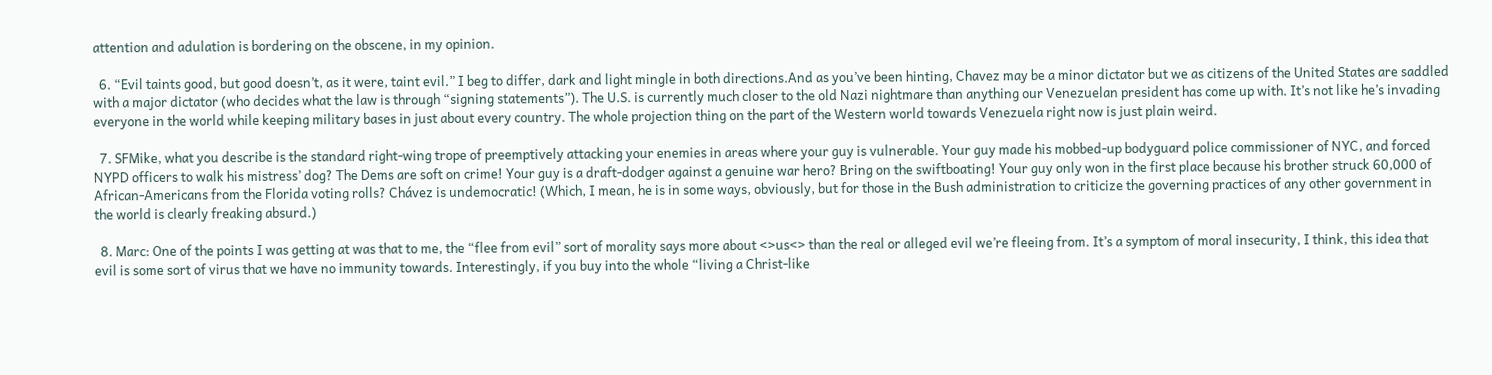attention and adulation is bordering on the obscene, in my opinion.

  6. “Evil taints good, but good doesn’t, as it were, taint evil.” I beg to differ, dark and light mingle in both directions.And as you’ve been hinting, Chavez may be a minor dictator but we as citizens of the United States are saddled with a major dictator (who decides what the law is through “signing statements”). The U.S. is currently much closer to the old Nazi nightmare than anything our Venezuelan president has come up with. It’s not like he’s invading everyone in the world while keeping military bases in just about every country. The whole projection thing on the part of the Western world towards Venezuela right now is just plain weird.

  7. SFMike, what you describe is the standard right-wing trope of preemptively attacking your enemies in areas where your guy is vulnerable. Your guy made his mobbed-up bodyguard police commissioner of NYC, and forced NYPD officers to walk his mistress’ dog? The Dems are soft on crime! Your guy is a draft-dodger against a genuine war hero? Bring on the swiftboating! Your guy only won in the first place because his brother struck 60,000 of African-Americans from the Florida voting rolls? Chávez is undemocratic! (Which, I mean, he is in some ways, obviously, but for those in the Bush administration to criticize the governing practices of any other government in the world is clearly freaking absurd.)

  8. Marc: One of the points I was getting at was that to me, the “flee from evil” sort of morality says more about <>us<> than the real or alleged evil we’re fleeing from. It’s a symptom of moral insecurity, I think, this idea that evil is some sort of virus that we have no immunity towards. Interestingly, if you buy into the whole “living a Christ-like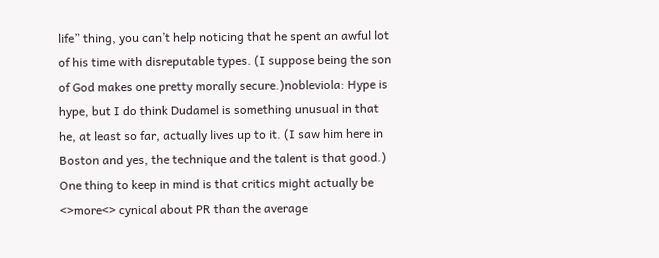life” thing, you can’t help noticing that he spent an awful lot of his time with disreputable types. (I suppose being the son of God makes one pretty morally secure.)nobleviola: Hype is hype, but I do think Dudamel is something unusual in that he, at least so far, actually lives up to it. (I saw him here in Boston and yes, the technique and the talent is that good.) One thing to keep in mind is that critics might actually be <>more<> cynical about PR than the average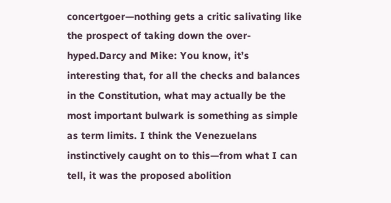concertgoer—nothing gets a critic salivating like the prospect of taking down the over-hyped.Darcy and Mike: You know, it’s interesting that, for all the checks and balances in the Constitution, what may actually be the most important bulwark is something as simple as term limits. I think the Venezuelans instinctively caught on to this—from what I can tell, it was the proposed abolition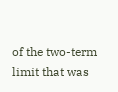of the two-term limit that was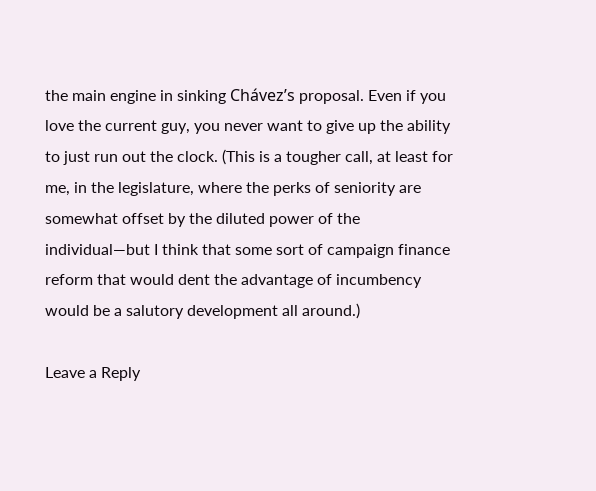the main engine in sinking Chávez’s proposal. Even if you love the current guy, you never want to give up the ability to just run out the clock. (This is a tougher call, at least for me, in the legislature, where the perks of seniority are somewhat offset by the diluted power of the individual—but I think that some sort of campaign finance reform that would dent the advantage of incumbency would be a salutory development all around.)

Leave a Reply